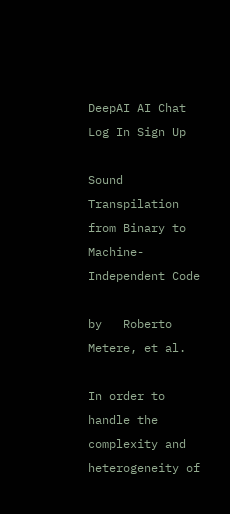DeepAI AI Chat
Log In Sign Up

Sound Transpilation from Binary to Machine-Independent Code

by   Roberto Metere, et al.

In order to handle the complexity and heterogeneity of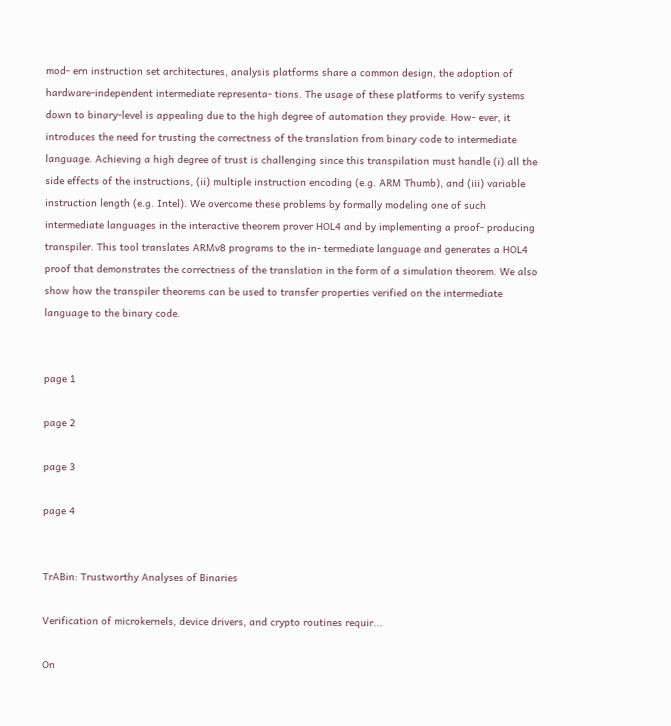mod- ern instruction set architectures, analysis platforms share a common design, the adoption of hardware-independent intermediate representa- tions. The usage of these platforms to verify systems down to binary-level is appealing due to the high degree of automation they provide. How- ever, it introduces the need for trusting the correctness of the translation from binary code to intermediate language. Achieving a high degree of trust is challenging since this transpilation must handle (i) all the side effects of the instructions, (ii) multiple instruction encoding (e.g. ARM Thumb), and (iii) variable instruction length (e.g. Intel). We overcome these problems by formally modeling one of such intermediate languages in the interactive theorem prover HOL4 and by implementing a proof- producing transpiler. This tool translates ARMv8 programs to the in- termediate language and generates a HOL4 proof that demonstrates the correctness of the translation in the form of a simulation theorem. We also show how the transpiler theorems can be used to transfer properties verified on the intermediate language to the binary code.


page 1

page 2

page 3

page 4


TrABin: Trustworthy Analyses of Binaries

Verification of microkernels, device drivers, and crypto routines requir...

On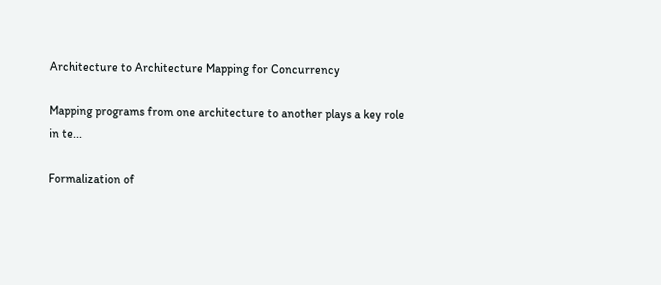Architecture to Architecture Mapping for Concurrency

Mapping programs from one architecture to another plays a key role in te...

Formalization of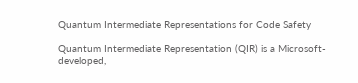Quantum Intermediate Representations for Code Safety

Quantum Intermediate Representation (QIR) is a Microsoft-developed,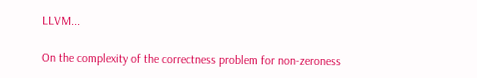LLVM...

On the complexity of the correctness problem for non-zeroness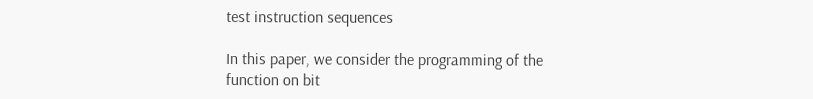test instruction sequences

In this paper, we consider the programming of the function on bit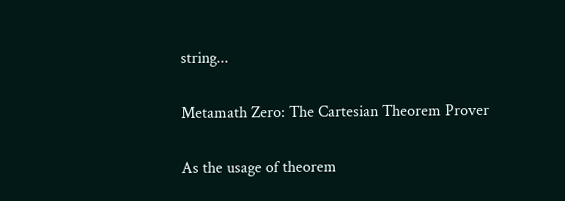string...

Metamath Zero: The Cartesian Theorem Prover

As the usage of theorem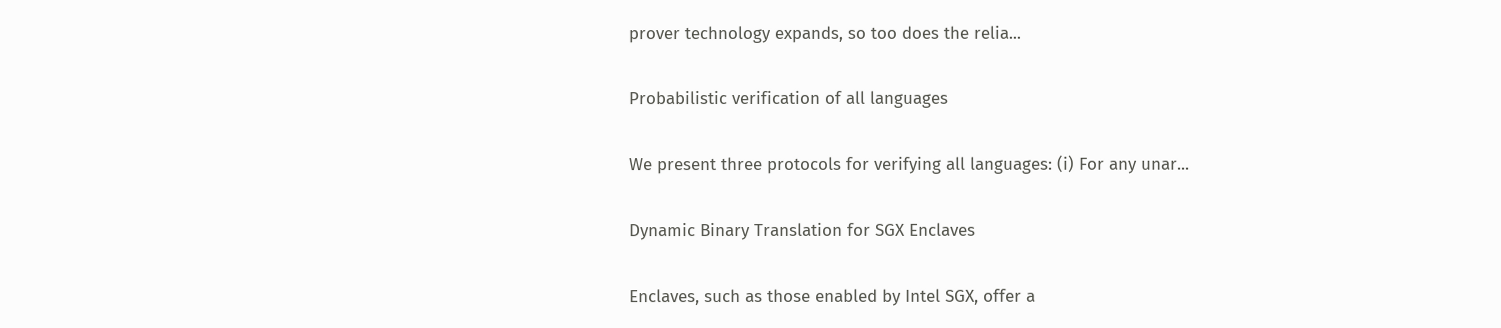prover technology expands, so too does the relia...

Probabilistic verification of all languages

We present three protocols for verifying all languages: (i) For any unar...

Dynamic Binary Translation for SGX Enclaves

Enclaves, such as those enabled by Intel SGX, offer a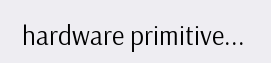hardware primitive...